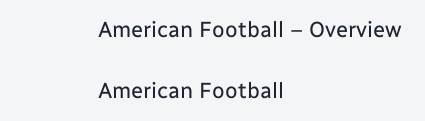American Football – Overview

American Football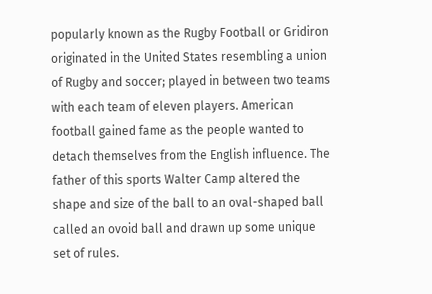popularly known as the Rugby Football or Gridiron originated in the United States resembling a union of Rugby and soccer; played in between two teams with each team of eleven players. American football gained fame as the people wanted to detach themselves from the English influence. The father of this sports Walter Camp altered the shape and size of the ball to an oval-shaped ball called an ovoid ball and drawn up some unique set of rules.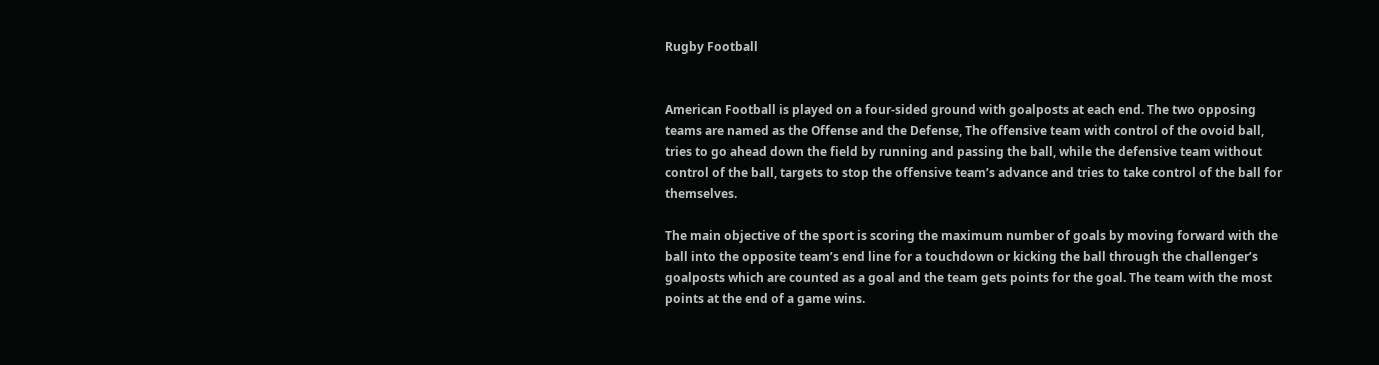Rugby Football


American Football is played on a four-sided ground with goalposts at each end. The two opposing teams are named as the Offense and the Defense, The offensive team with control of the ovoid ball, tries to go ahead down the field by running and passing the ball, while the defensive team without control of the ball, targets to stop the offensive team’s advance and tries to take control of the ball for themselves.

The main objective of the sport is scoring the maximum number of goals by moving forward with the ball into the opposite team’s end line for a touchdown or kicking the ball through the challenger’s goalposts which are counted as a goal and the team gets points for the goal. The team with the most points at the end of a game wins.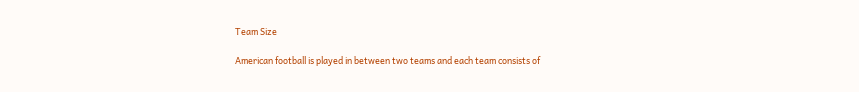Team Size

American football is played in between two teams and each team consists of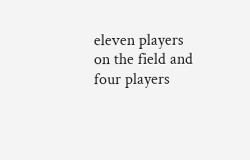eleven players on the field and four players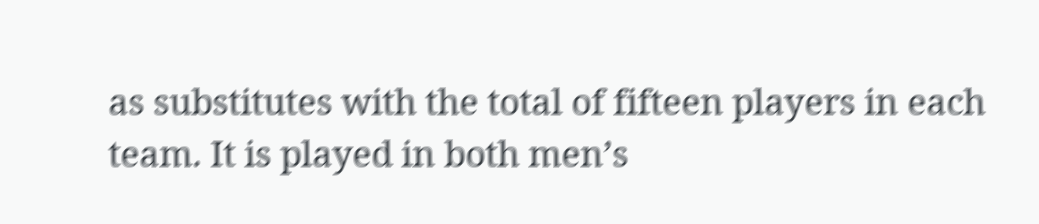as substitutes with the total of fifteen players in each team. It is played in both men’s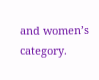and women’s category.